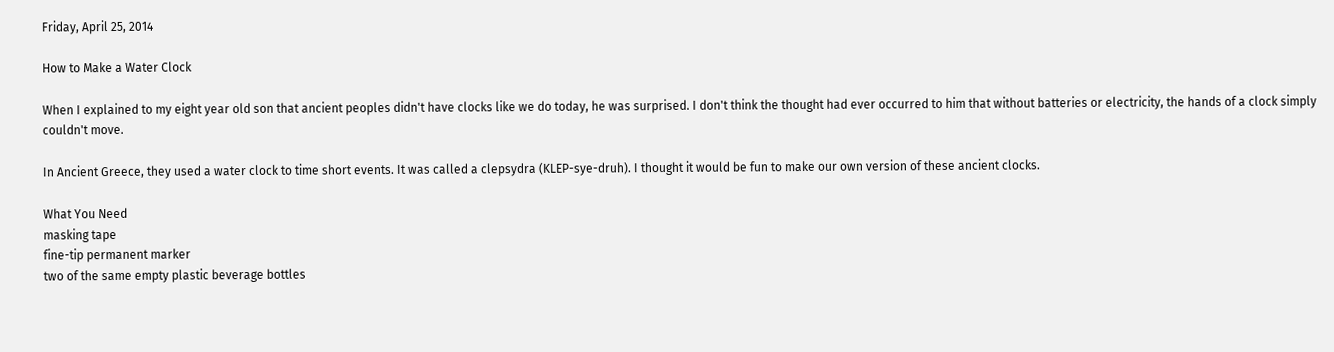Friday, April 25, 2014

How to Make a Water Clock

When I explained to my eight year old son that ancient peoples didn't have clocks like we do today, he was surprised. I don't think the thought had ever occurred to him that without batteries or electricity, the hands of a clock simply couldn't move.

In Ancient Greece, they used a water clock to time short events. It was called a clepsydra (KLEP-sye-druh). I thought it would be fun to make our own version of these ancient clocks.

What You Need
masking tape
fine-tip permanent marker
two of the same empty plastic beverage bottles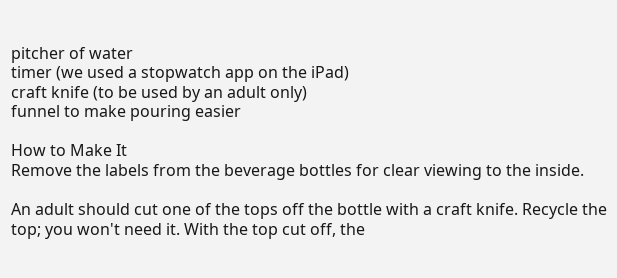pitcher of water
timer (we used a stopwatch app on the iPad)
craft knife (to be used by an adult only)
funnel to make pouring easier

How to Make It
Remove the labels from the beverage bottles for clear viewing to the inside.

An adult should cut one of the tops off the bottle with a craft knife. Recycle the top; you won't need it. With the top cut off, the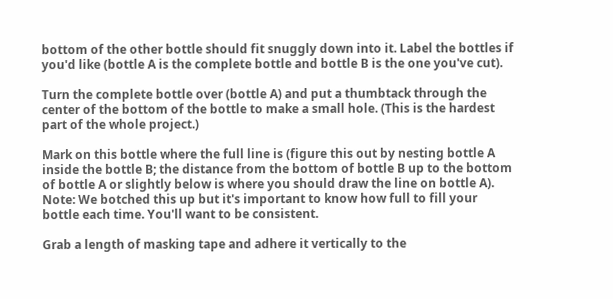bottom of the other bottle should fit snuggly down into it. Label the bottles if you'd like (bottle A is the complete bottle and bottle B is the one you've cut).

Turn the complete bottle over (bottle A) and put a thumbtack through the center of the bottom of the bottle to make a small hole. (This is the hardest part of the whole project.)

Mark on this bottle where the full line is (figure this out by nesting bottle A inside the bottle B; the distance from the bottom of bottle B up to the bottom of bottle A or slightly below is where you should draw the line on bottle A). Note: We botched this up but it's important to know how full to fill your bottle each time. You'll want to be consistent.

Grab a length of masking tape and adhere it vertically to the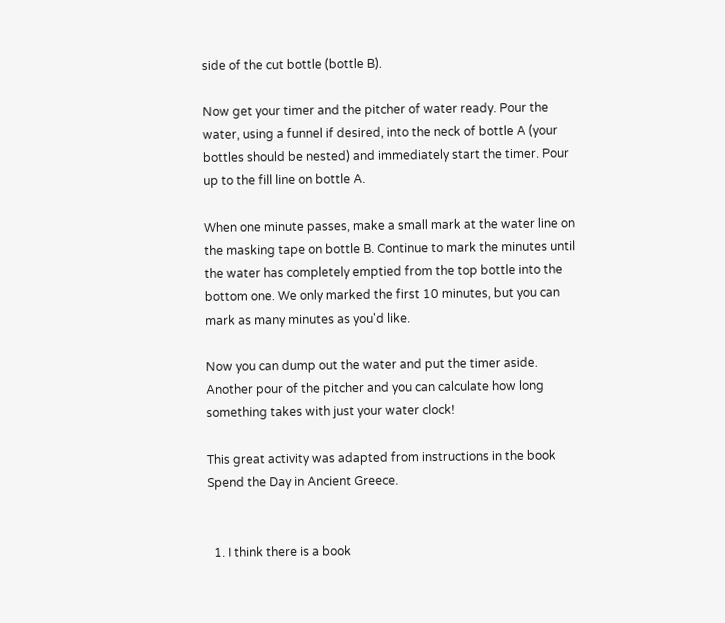side of the cut bottle (bottle B).

Now get your timer and the pitcher of water ready. Pour the water, using a funnel if desired, into the neck of bottle A (your bottles should be nested) and immediately start the timer. Pour up to the fill line on bottle A.

When one minute passes, make a small mark at the water line on the masking tape on bottle B. Continue to mark the minutes until the water has completely emptied from the top bottle into the bottom one. We only marked the first 10 minutes, but you can mark as many minutes as you'd like.

Now you can dump out the water and put the timer aside. Another pour of the pitcher and you can calculate how long something takes with just your water clock!

This great activity was adapted from instructions in the book Spend the Day in Ancient Greece.


  1. I think there is a book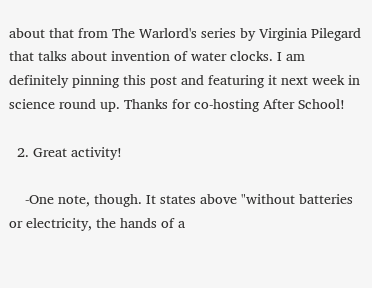about that from The Warlord's series by Virginia Pilegard that talks about invention of water clocks. I am definitely pinning this post and featuring it next week in science round up. Thanks for co-hosting After School!

  2. Great activity!

    -One note, though. It states above "without batteries or electricity, the hands of a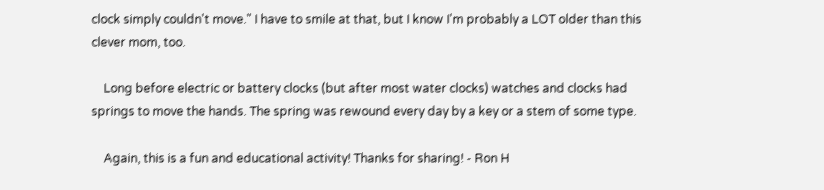clock simply couldn't move." I have to smile at that, but I know I'm probably a LOT older than this clever mom, too.

    Long before electric or battery clocks (but after most water clocks) watches and clocks had springs to move the hands. The spring was rewound every day by a key or a stem of some type.

    Again, this is a fun and educational activity! Thanks for sharing! - Ron H